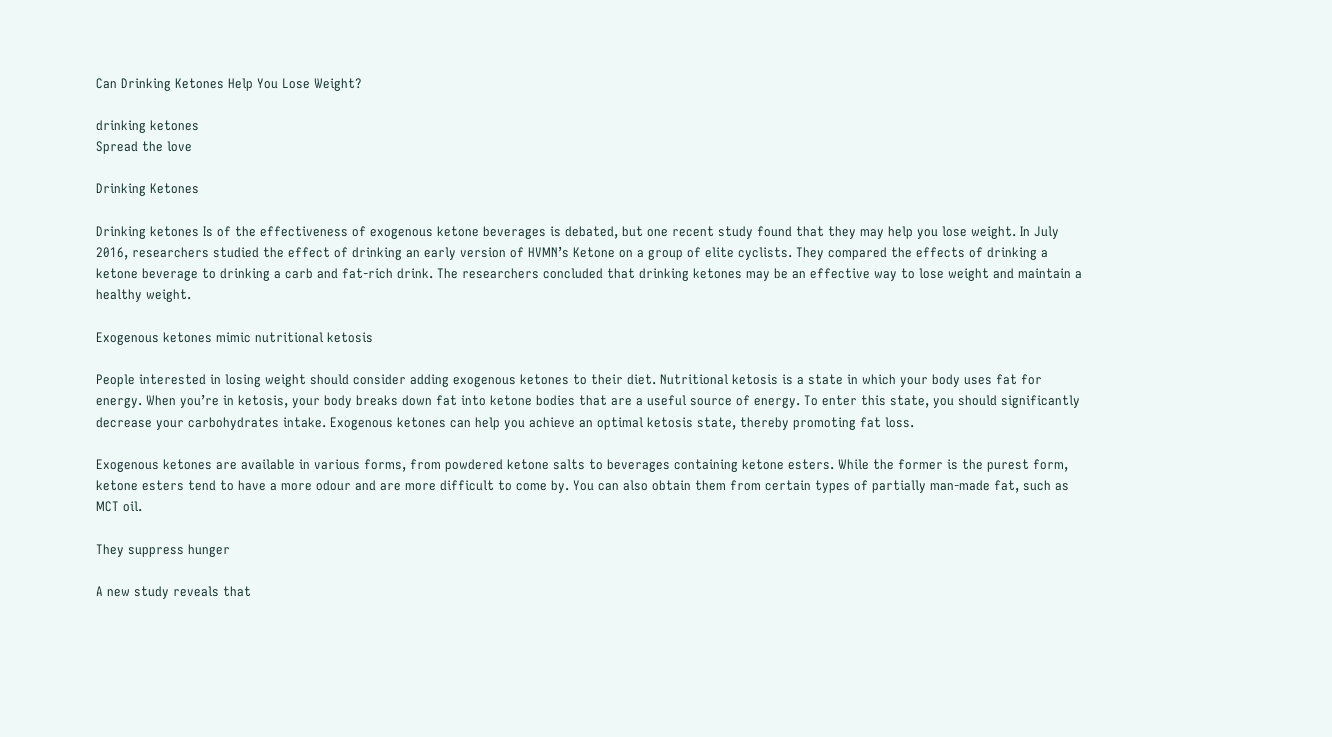Can Drinking Ketones Help You Lose Weight?

drinking ketones
Spread the love

Drinking Ketones

Drinking ketones Is of the effectiveness of exogenous ketone beverages is debated, but one recent study found that they may help you lose weight. In July 2016, researchers studied the effect of drinking an early version of HVMN’s Ketone on a group of elite cyclists. They compared the effects of drinking a ketone beverage to drinking a carb and fat-rich drink. The researchers concluded that drinking ketones may be an effective way to lose weight and maintain a healthy weight.

Exogenous ketones mimic nutritional ketosis

People interested in losing weight should consider adding exogenous ketones to their diet. Nutritional ketosis is a state in which your body uses fat for energy. When you’re in ketosis, your body breaks down fat into ketone bodies that are a useful source of energy. To enter this state, you should significantly decrease your carbohydrates intake. Exogenous ketones can help you achieve an optimal ketosis state, thereby promoting fat loss.

Exogenous ketones are available in various forms, from powdered ketone salts to beverages containing ketone esters. While the former is the purest form, ketone esters tend to have a more odour and are more difficult to come by. You can also obtain them from certain types of partially man-made fat, such as MCT oil.

They suppress hunger

A new study reveals that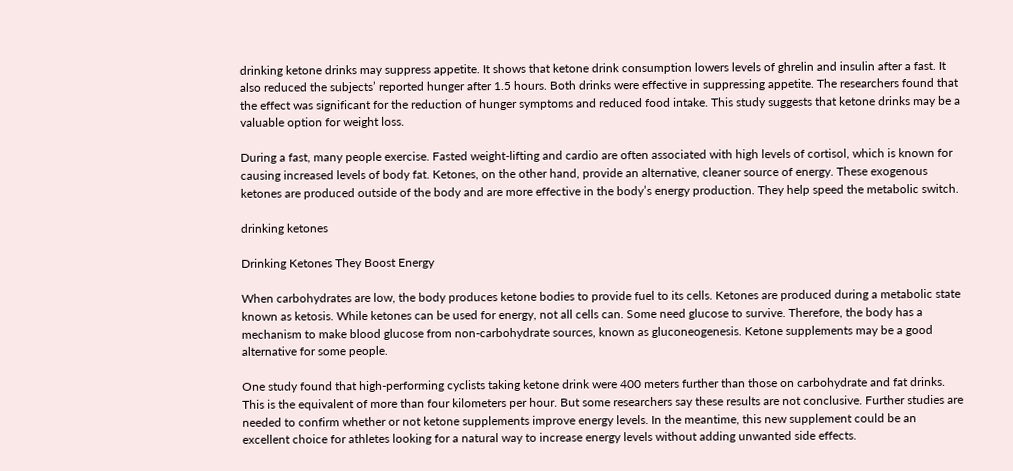drinking ketone drinks may suppress appetite. It shows that ketone drink consumption lowers levels of ghrelin and insulin after a fast. It also reduced the subjects’ reported hunger after 1.5 hours. Both drinks were effective in suppressing appetite. The researchers found that the effect was significant for the reduction of hunger symptoms and reduced food intake. This study suggests that ketone drinks may be a valuable option for weight loss.

During a fast, many people exercise. Fasted weight-lifting and cardio are often associated with high levels of cortisol, which is known for causing increased levels of body fat. Ketones, on the other hand, provide an alternative, cleaner source of energy. These exogenous ketones are produced outside of the body and are more effective in the body’s energy production. They help speed the metabolic switch.

drinking ketones

Drinking Ketones They Boost Energy

When carbohydrates are low, the body produces ketone bodies to provide fuel to its cells. Ketones are produced during a metabolic state known as ketosis. While ketones can be used for energy, not all cells can. Some need glucose to survive. Therefore, the body has a mechanism to make blood glucose from non-carbohydrate sources, known as gluconeogenesis. Ketone supplements may be a good alternative for some people.

One study found that high-performing cyclists taking ketone drink were 400 meters further than those on carbohydrate and fat drinks. This is the equivalent of more than four kilometers per hour. But some researchers say these results are not conclusive. Further studies are needed to confirm whether or not ketone supplements improve energy levels. In the meantime, this new supplement could be an excellent choice for athletes looking for a natural way to increase energy levels without adding unwanted side effects.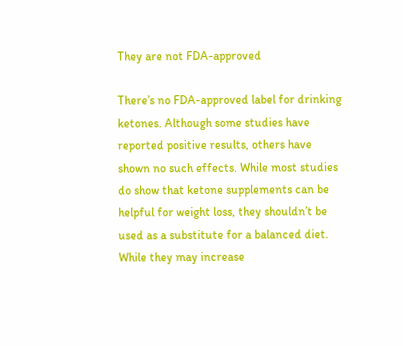They are not FDA-approved

There’s no FDA-approved label for drinking ketones. Although some studies have reported positive results, others have shown no such effects. While most studies do show that ketone supplements can be helpful for weight loss, they shouldn’t be used as a substitute for a balanced diet. While they may increase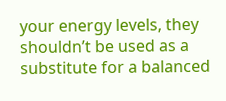your energy levels, they shouldn’t be used as a substitute for a balanced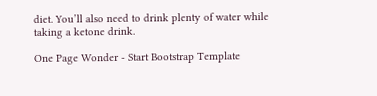diet. You’ll also need to drink plenty of water while taking a ketone drink.

One Page Wonder - Start Bootstrap Template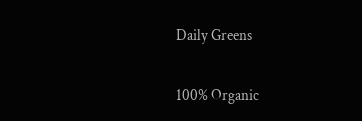Daily Greens

100% Organic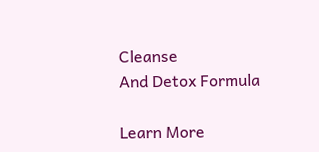Cleanse
And Detox Formula

Learn More